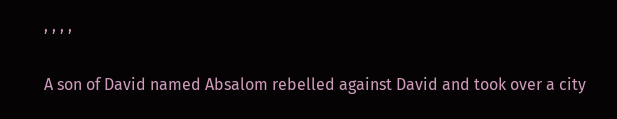, , , ,

A son of David named Absalom rebelled against David and took over a city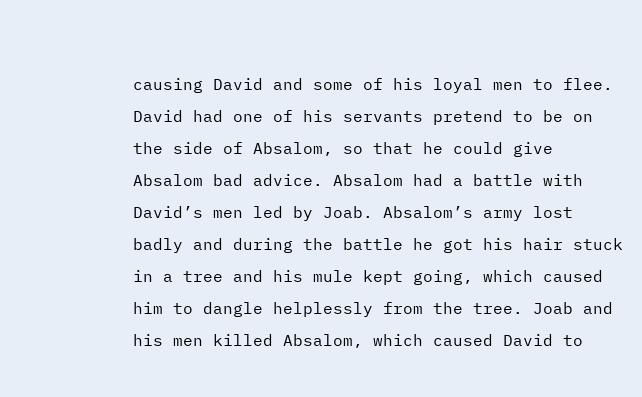causing David and some of his loyal men to flee. David had one of his servants pretend to be on the side of Absalom, so that he could give Absalom bad advice. Absalom had a battle with David’s men led by Joab. Absalom’s army lost badly and during the battle he got his hair stuck in a tree and his mule kept going, which caused him to dangle helplessly from the tree. Joab and his men killed Absalom, which caused David to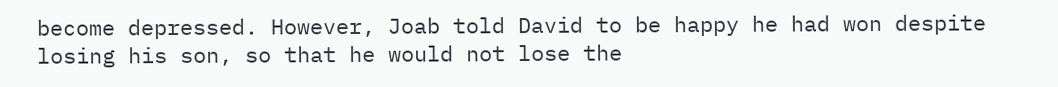become depressed. However, Joab told David to be happy he had won despite losing his son, so that he would not lose the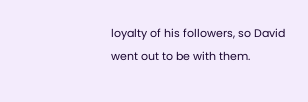loyalty of his followers, so David went out to be with them.